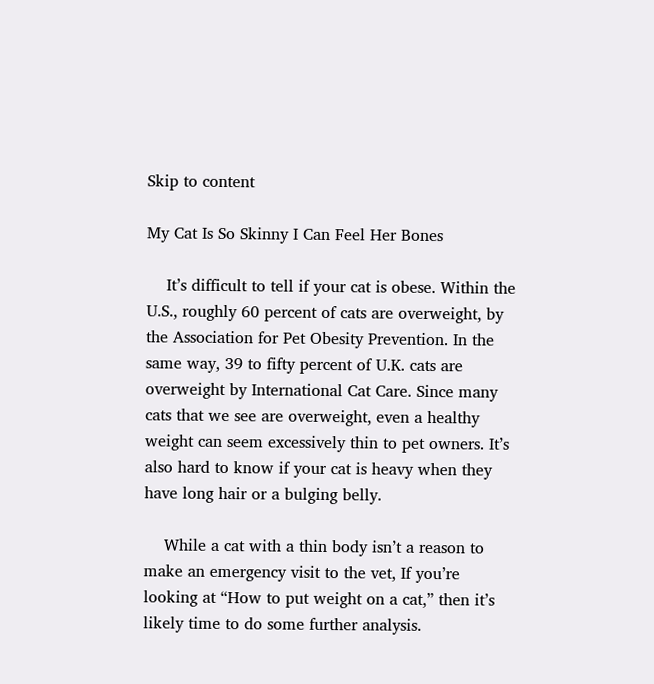Skip to content

My Cat Is So Skinny I Can Feel Her Bones

    It’s difficult to tell if your cat is obese. Within the U.S., roughly 60 percent of cats are overweight, by the Association for Pet Obesity Prevention. In the same way, 39 to fifty percent of U.K. cats are overweight by International Cat Care. Since many cats that we see are overweight, even a healthy weight can seem excessively thin to pet owners. It’s also hard to know if your cat is heavy when they have long hair or a bulging belly.

    While a cat with a thin body isn’t a reason to make an emergency visit to the vet, If you’re looking at “How to put weight on a cat,” then it’s likely time to do some further analysis.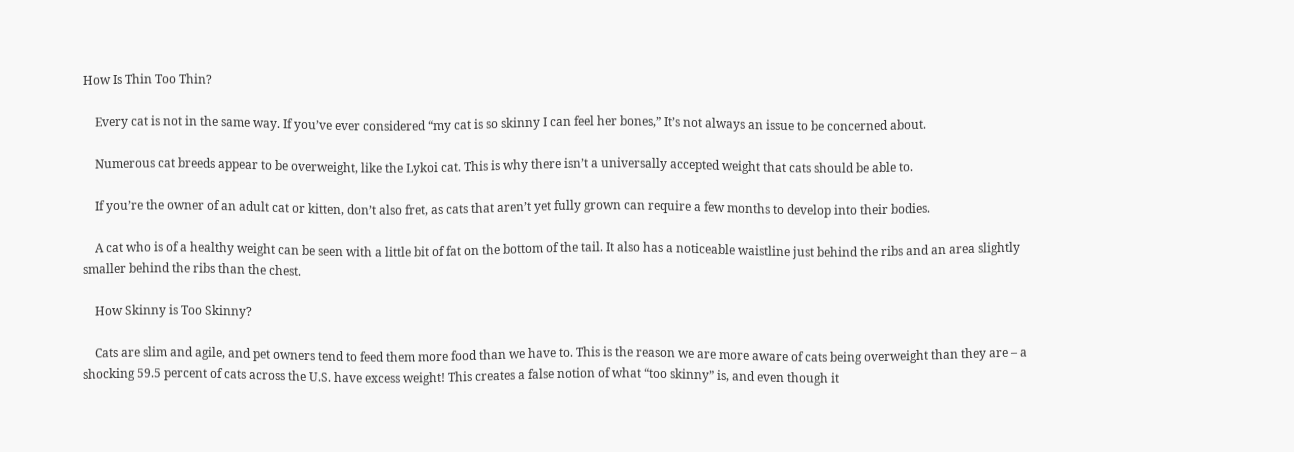How Is Thin Too Thin?

    Every cat is not in the same way. If you’ve ever considered “my cat is so skinny I can feel her bones,” It’s not always an issue to be concerned about.

    Numerous cat breeds appear to be overweight, like the Lykoi cat. This is why there isn’t a universally accepted weight that cats should be able to.

    If you’re the owner of an adult cat or kitten, don’t also fret, as cats that aren’t yet fully grown can require a few months to develop into their bodies.

    A cat who is of a healthy weight can be seen with a little bit of fat on the bottom of the tail. It also has a noticeable waistline just behind the ribs and an area slightly smaller behind the ribs than the chest.

    How Skinny is Too Skinny?

    Cats are slim and agile, and pet owners tend to feed them more food than we have to. This is the reason we are more aware of cats being overweight than they are – a shocking 59.5 percent of cats across the U.S. have excess weight! This creates a false notion of what “too skinny” is, and even though it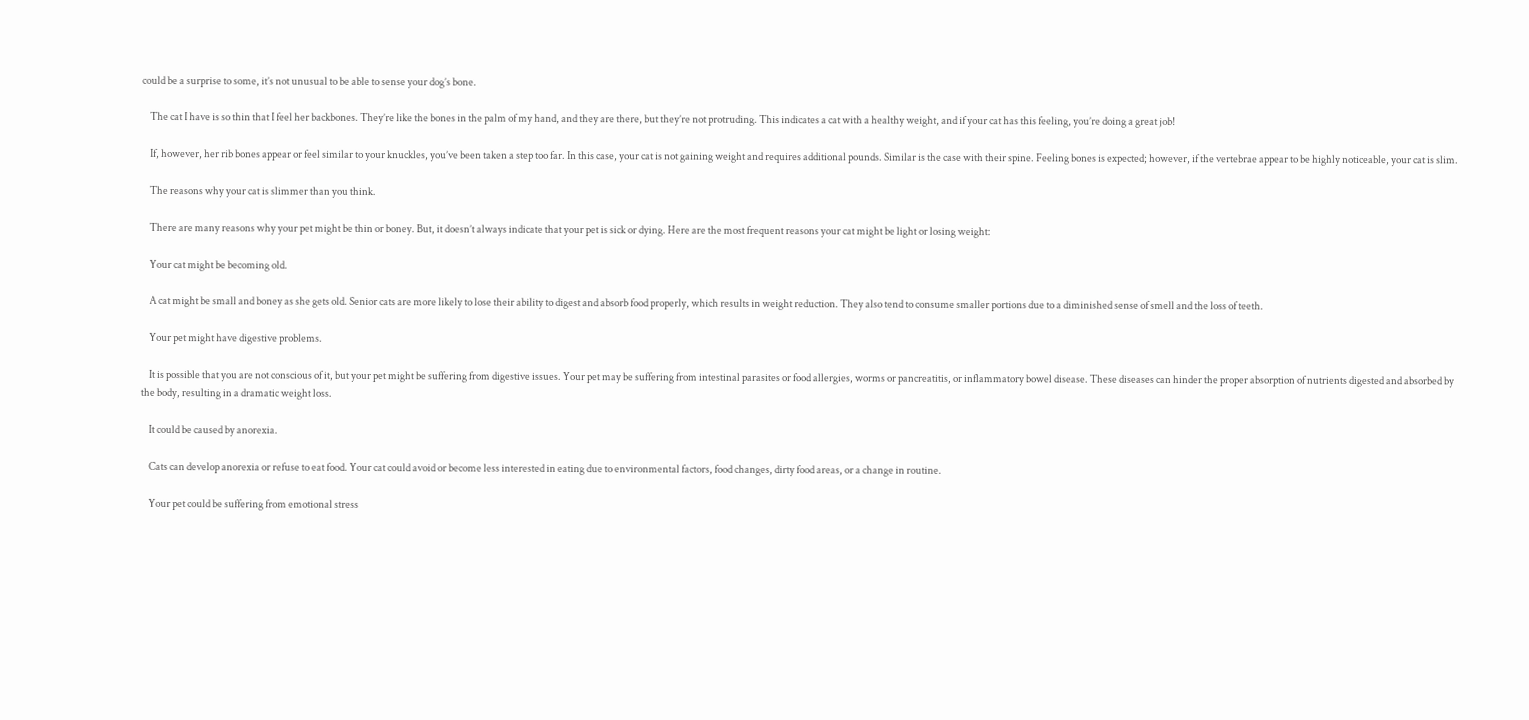could be a surprise to some, it’s not unusual to be able to sense your dog’s bone.

    The cat I have is so thin that I feel her backbones. They’re like the bones in the palm of my hand, and they are there, but they’re not protruding. This indicates a cat with a healthy weight, and if your cat has this feeling, you’re doing a great job!

    If, however, her rib bones appear or feel similar to your knuckles, you’ve been taken a step too far. In this case, your cat is not gaining weight and requires additional pounds. Similar is the case with their spine. Feeling bones is expected; however, if the vertebrae appear to be highly noticeable, your cat is slim.

    The reasons why your cat is slimmer than you think.

    There are many reasons why your pet might be thin or boney. But, it doesn’t always indicate that your pet is sick or dying. Here are the most frequent reasons your cat might be light or losing weight:

    Your cat might be becoming old.

    A cat might be small and boney as she gets old. Senior cats are more likely to lose their ability to digest and absorb food properly, which results in weight reduction. They also tend to consume smaller portions due to a diminished sense of smell and the loss of teeth.

    Your pet might have digestive problems.

    It is possible that you are not conscious of it, but your pet might be suffering from digestive issues. Your pet may be suffering from intestinal parasites or food allergies, worms or pancreatitis, or inflammatory bowel disease. These diseases can hinder the proper absorption of nutrients digested and absorbed by the body, resulting in a dramatic weight loss.

    It could be caused by anorexia.

    Cats can develop anorexia or refuse to eat food. Your cat could avoid or become less interested in eating due to environmental factors, food changes, dirty food areas, or a change in routine.

    Your pet could be suffering from emotional stress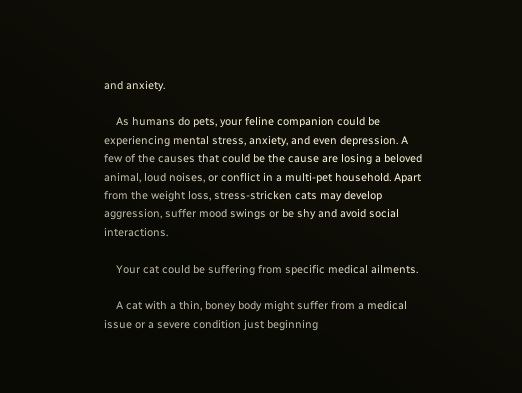and anxiety.

    As humans do pets, your feline companion could be experiencing mental stress, anxiety, and even depression. A few of the causes that could be the cause are losing a beloved animal, loud noises, or conflict in a multi-pet household. Apart from the weight loss, stress-stricken cats may develop aggression, suffer mood swings or be shy and avoid social interactions.

    Your cat could be suffering from specific medical ailments.

    A cat with a thin, boney body might suffer from a medical issue or a severe condition just beginning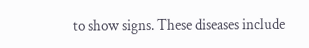to show signs. These diseases include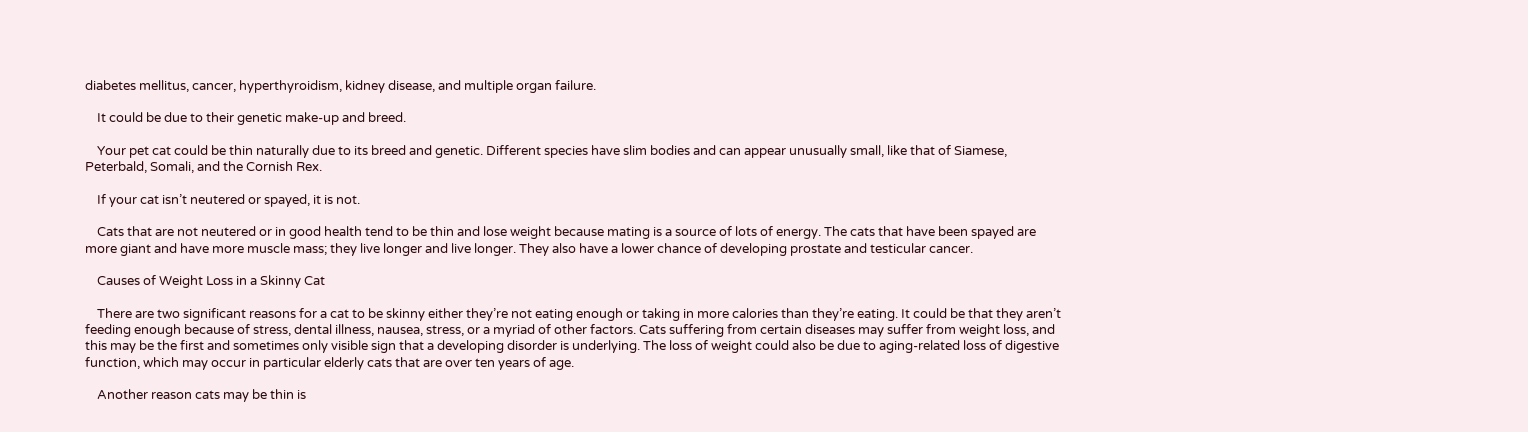diabetes mellitus, cancer, hyperthyroidism, kidney disease, and multiple organ failure.

    It could be due to their genetic make-up and breed.

    Your pet cat could be thin naturally due to its breed and genetic. Different species have slim bodies and can appear unusually small, like that of Siamese, Peterbald, Somali, and the Cornish Rex.

    If your cat isn’t neutered or spayed, it is not.

    Cats that are not neutered or in good health tend to be thin and lose weight because mating is a source of lots of energy. The cats that have been spayed are more giant and have more muscle mass; they live longer and live longer. They also have a lower chance of developing prostate and testicular cancer.

    Causes of Weight Loss in a Skinny Cat

    There are two significant reasons for a cat to be skinny either they’re not eating enough or taking in more calories than they’re eating. It could be that they aren’t feeding enough because of stress, dental illness, nausea, stress, or a myriad of other factors. Cats suffering from certain diseases may suffer from weight loss, and this may be the first and sometimes only visible sign that a developing disorder is underlying. The loss of weight could also be due to aging-related loss of digestive function, which may occur in particular elderly cats that are over ten years of age.

    Another reason cats may be thin is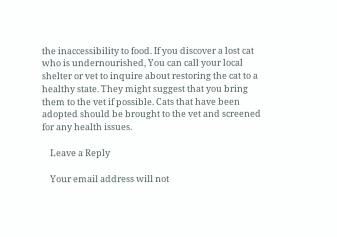the inaccessibility to food. If you discover a lost cat who is undernourished, You can call your local shelter or vet to inquire about restoring the cat to a healthy state. They might suggest that you bring them to the vet if possible. Cats that have been adopted should be brought to the vet and screened for any health issues.

    Leave a Reply

    Your email address will not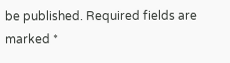be published. Required fields are marked *